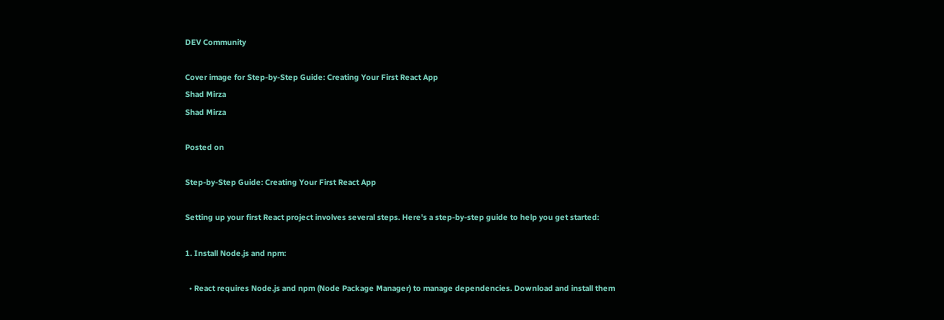DEV Community

Cover image for Step-by-Step Guide: Creating Your First React App
Shad Mirza
Shad Mirza

Posted on

Step-by-Step Guide: Creating Your First React App

Setting up your first React project involves several steps. Here's a step-by-step guide to help you get started:

1. Install Node.js and npm:

  • React requires Node.js and npm (Node Package Manager) to manage dependencies. Download and install them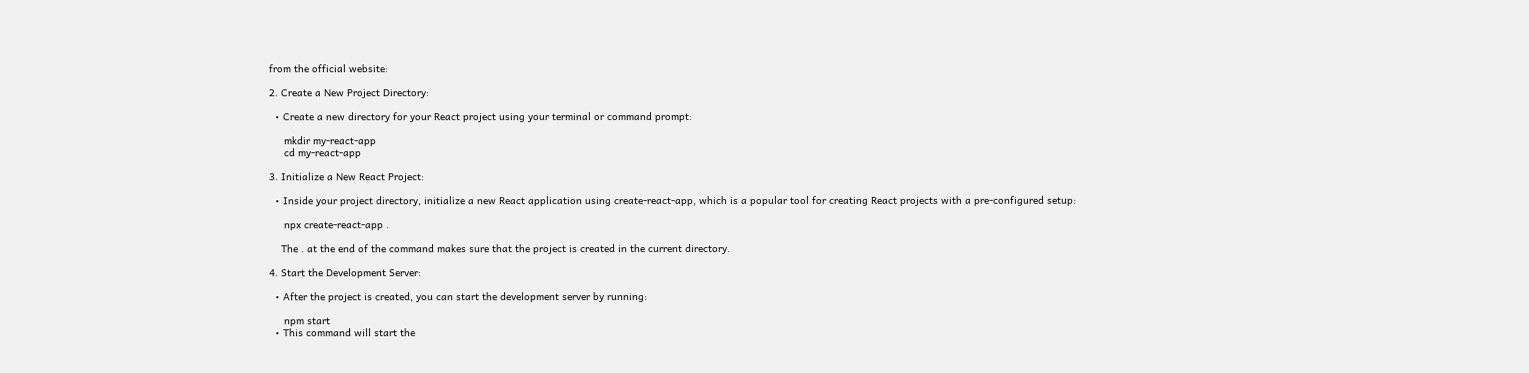from the official website:

2. Create a New Project Directory:

  • Create a new directory for your React project using your terminal or command prompt:

     mkdir my-react-app
     cd my-react-app

3. Initialize a New React Project:

  • Inside your project directory, initialize a new React application using create-react-app, which is a popular tool for creating React projects with a pre-configured setup:

     npx create-react-app .

    The . at the end of the command makes sure that the project is created in the current directory.

4. Start the Development Server:

  • After the project is created, you can start the development server by running:

     npm start
  • This command will start the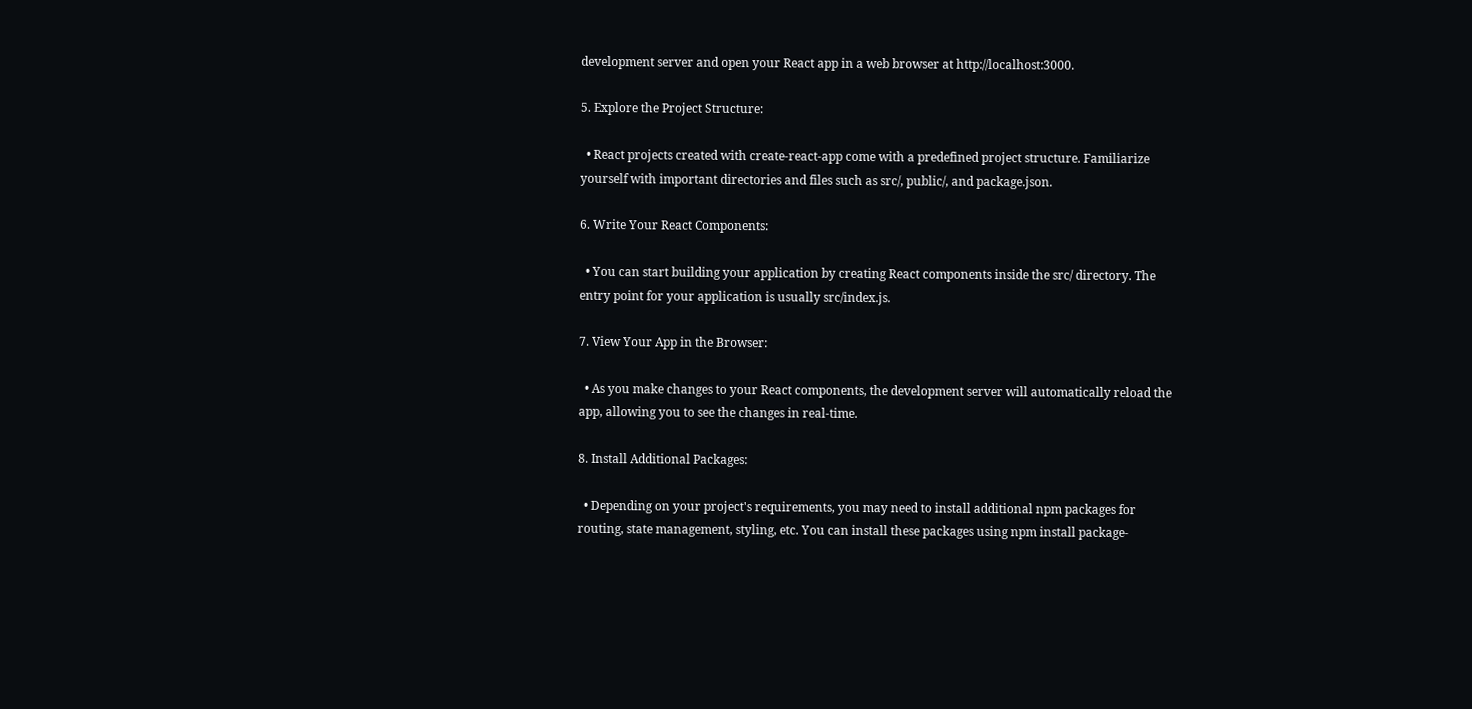development server and open your React app in a web browser at http://localhost:3000.

5. Explore the Project Structure:

  • React projects created with create-react-app come with a predefined project structure. Familiarize yourself with important directories and files such as src/, public/, and package.json.

6. Write Your React Components:

  • You can start building your application by creating React components inside the src/ directory. The entry point for your application is usually src/index.js.

7. View Your App in the Browser:

  • As you make changes to your React components, the development server will automatically reload the app, allowing you to see the changes in real-time.

8. Install Additional Packages:

  • Depending on your project's requirements, you may need to install additional npm packages for routing, state management, styling, etc. You can install these packages using npm install package-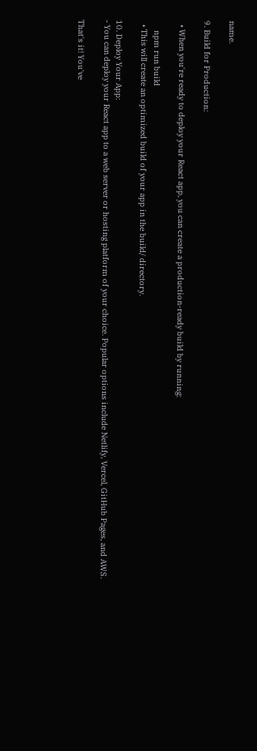name.

9. Build for Production:

  • When you're ready to deploy your React app, you can create a production-ready build by running:

     npm run build
  • This will create an optimized build of your app in the build/ directory.

10. Deploy Your App:
- You can deploy your React app to a web server or hosting platform of your choice. Popular options include Netlify, Vercel, GitHub Pages, and AWS.

That's it! You've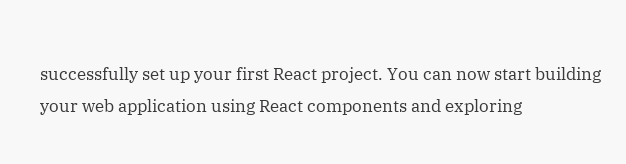successfully set up your first React project. You can now start building your web application using React components and exploring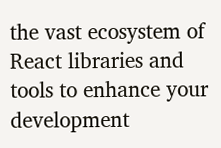the vast ecosystem of React libraries and tools to enhance your development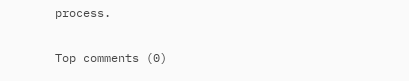process.

Top comments (0)